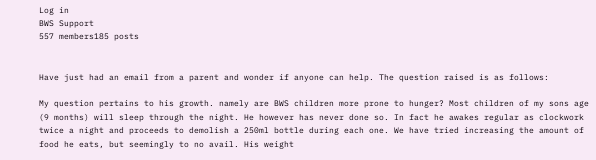Log in
BWS Support
557 members185 posts


Have just had an email from a parent and wonder if anyone can help. The question raised is as follows:

My question pertains to his growth. namely are BWS children more prone to hunger? Most children of my sons age (9 months) will sleep through the night. He however has never done so. In fact he awakes regular as clockwork twice a night and proceeds to demolish a 250ml bottle during each one. We have tried increasing the amount of food he eats, but seemingly to no avail. His weight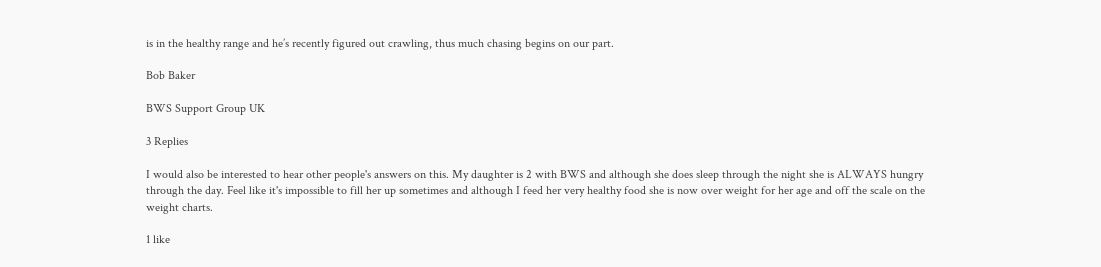is in the healthy range and he’s recently figured out crawling, thus much chasing begins on our part.

Bob Baker

BWS Support Group UK

3 Replies

I would also be interested to hear other people's answers on this. My daughter is 2 with BWS and although she does sleep through the night she is ALWAYS hungry through the day. Feel like it's impossible to fill her up sometimes and although I feed her very healthy food she is now over weight for her age and off the scale on the weight charts.

1 like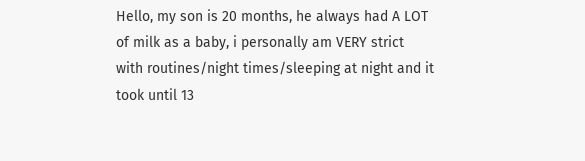Hello, my son is 20 months, he always had A LOT of milk as a baby, i personally am VERY strict with routines/night times/sleeping at night and it took until 13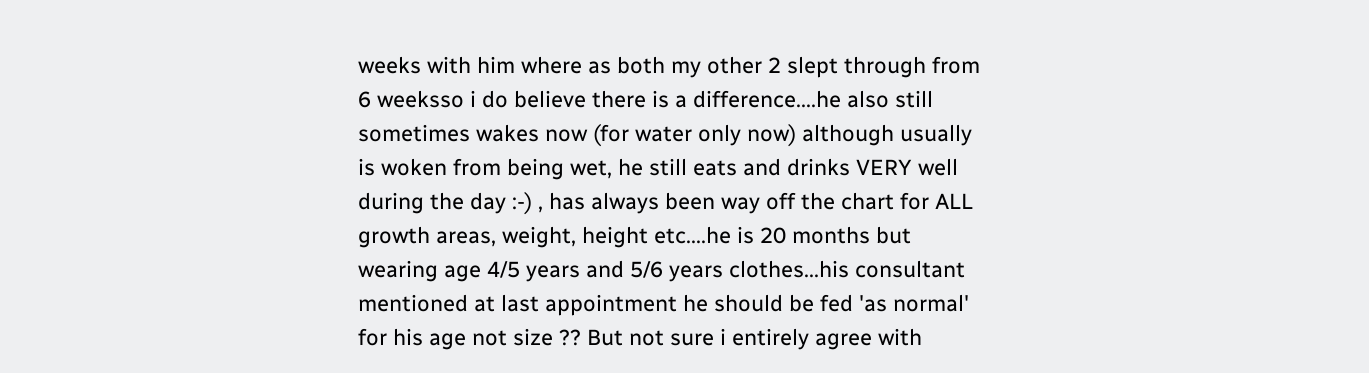weeks with him where as both my other 2 slept through from 6 weeksso i do believe there is a difference....he also still sometimes wakes now (for water only now) although usually is woken from being wet, he still eats and drinks VERY well during the day :-) , has always been way off the chart for ALL growth areas, weight, height etc....he is 20 months but wearing age 4/5 years and 5/6 years clothes...his consultant mentioned at last appointment he should be fed 'as normal' for his age not size ?? But not sure i entirely agree with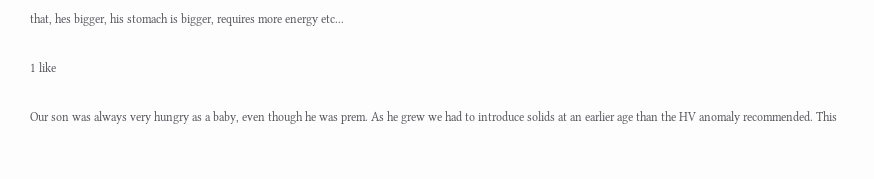that, hes bigger, his stomach is bigger, requires more energy etc...

1 like

Our son was always very hungry as a baby, even though he was prem. As he grew we had to introduce solids at an earlier age than the HV anomaly recommended. This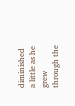diminished a little as he grew through the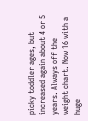picky toddler ages, but increased again about 4 or 5 years. Always off the weight chart. Now 16 with a huge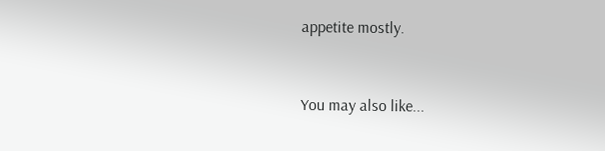appetite mostly.


You may also like...